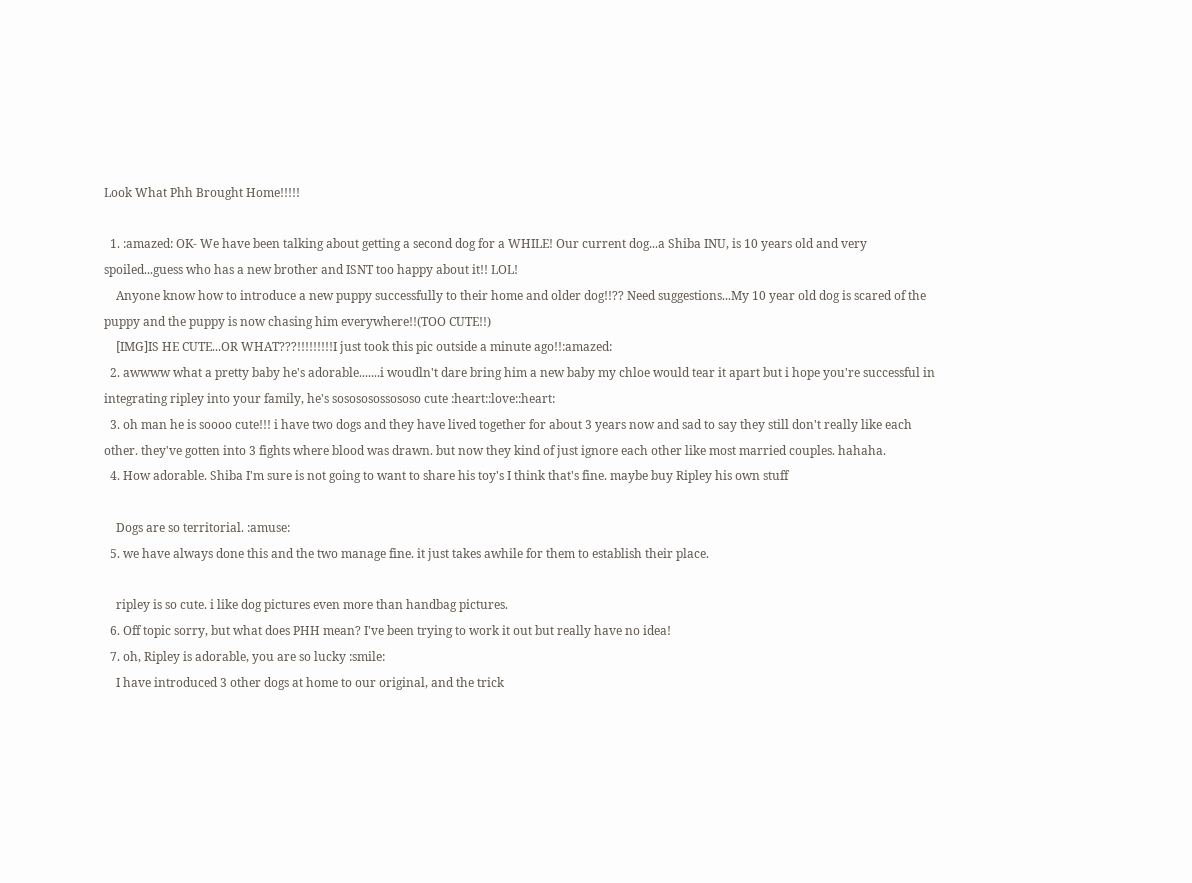Look What Phh Brought Home!!!!!

  1. :amazed: OK- We have been talking about getting a second dog for a WHILE! Our current dog...a Shiba INU, is 10 years old and very spoiled...guess who has a new brother and ISNT too happy about it!! LOL!
    Anyone know how to introduce a new puppy successfully to their home and older dog!!?? Need suggestions...My 10 year old dog is scared of the puppy and the puppy is now chasing him everywhere!!(TOO CUTE!!)
    [IMG]IS HE CUTE...OR WHAT???!!!!!!!!!I just took this pic outside a minute ago!!:amazed:
  2. awwww what a pretty baby he's adorable.......i woudln't dare bring him a new baby my chloe would tear it apart but i hope you're successful in integrating ripley into your family, he's sosososossososo cute :heart::love::heart:
  3. oh man he is soooo cute!!! i have two dogs and they have lived together for about 3 years now and sad to say they still don't really like each other. they've gotten into 3 fights where blood was drawn. but now they kind of just ignore each other like most married couples. hahaha.
  4. How adorable. Shiba I'm sure is not going to want to share his toy's I think that's fine. maybe buy Ripley his own stuff

    Dogs are so territorial. :amuse:
  5. we have always done this and the two manage fine. it just takes awhile for them to establish their place.

    ripley is so cute. i like dog pictures even more than handbag pictures.
  6. Off topic sorry, but what does PHH mean? I've been trying to work it out but really have no idea!
  7. oh, Ripley is adorable, you are so lucky :smile:
    I have introduced 3 other dogs at home to our original, and the trick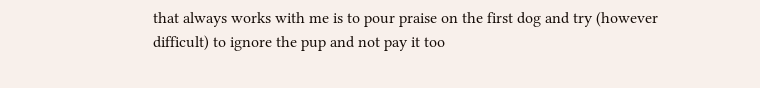that always works with me is to pour praise on the first dog and try (however difficult) to ignore the pup and not pay it too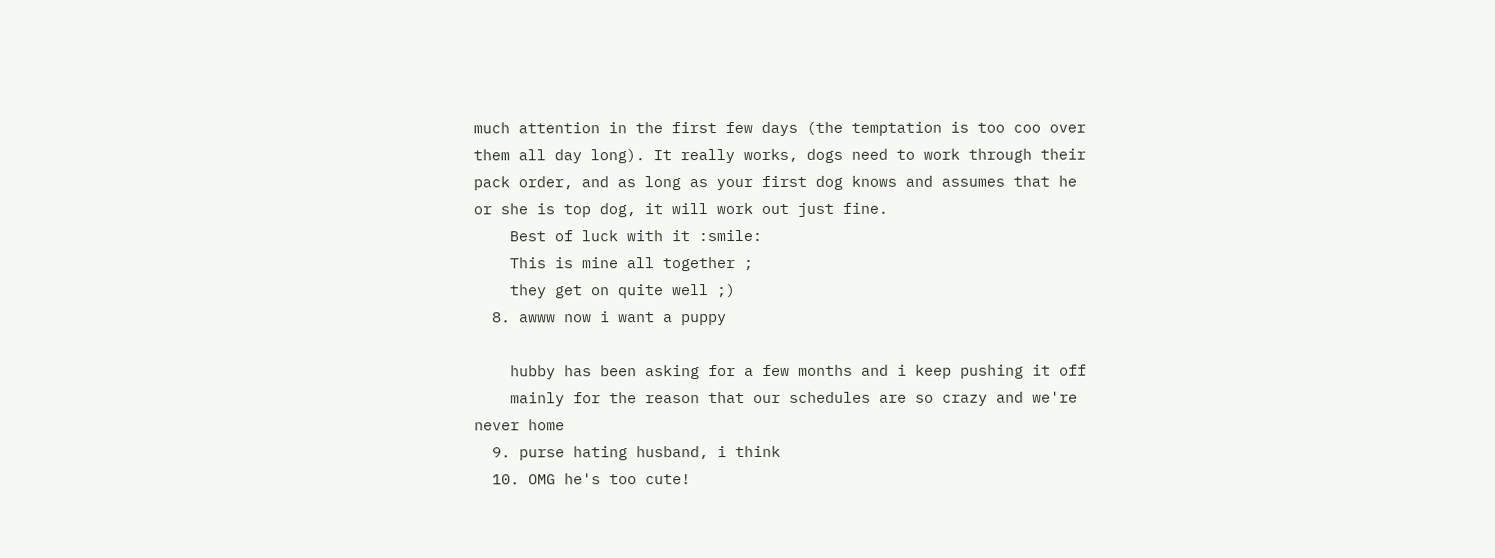much attention in the first few days (the temptation is too coo over them all day long). It really works, dogs need to work through their pack order, and as long as your first dog knows and assumes that he or she is top dog, it will work out just fine.
    Best of luck with it :smile:
    This is mine all together ;
    they get on quite well ;)
  8. awww now i want a puppy

    hubby has been asking for a few months and i keep pushing it off
    mainly for the reason that our schedules are so crazy and we're never home
  9. purse hating husband, i think
  10. OMG he's too cute!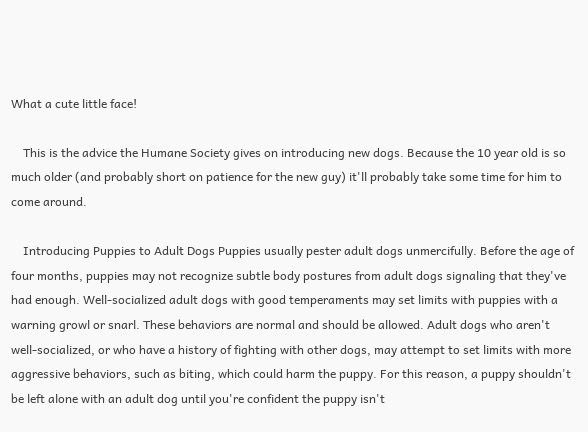What a cute little face!

    This is the advice the Humane Society gives on introducing new dogs. Because the 10 year old is so much older (and probably short on patience for the new guy) it'll probably take some time for him to come around.

    Introducing Puppies to Adult Dogs Puppies usually pester adult dogs unmercifully. Before the age of four months, puppies may not recognize subtle body postures from adult dogs signaling that they've had enough. Well-socialized adult dogs with good temperaments may set limits with puppies with a warning growl or snarl. These behaviors are normal and should be allowed. Adult dogs who aren't well-socialized, or who have a history of fighting with other dogs, may attempt to set limits with more aggressive behaviors, such as biting, which could harm the puppy. For this reason, a puppy shouldn't be left alone with an adult dog until you're confident the puppy isn't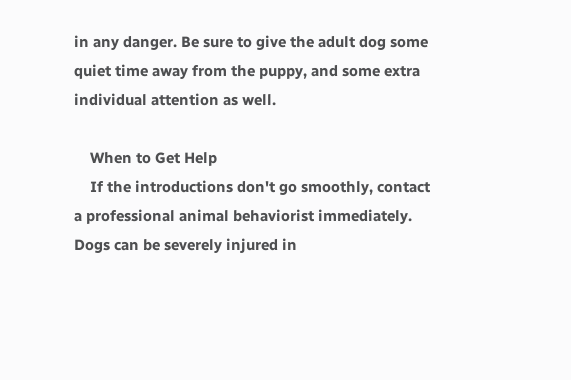in any danger. Be sure to give the adult dog some quiet time away from the puppy, and some extra individual attention as well.

    When to Get Help
    If the introductions don't go smoothly, contact a professional animal behaviorist immediately. Dogs can be severely injured in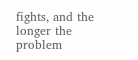fights, and the longer the problem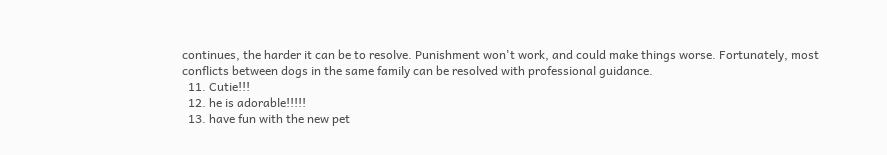continues, the harder it can be to resolve. Punishment won't work, and could make things worse. Fortunately, most conflicts between dogs in the same family can be resolved with professional guidance.
  11. Cutie!!!
  12. he is adorable!!!!!
  13. have fun with the new pet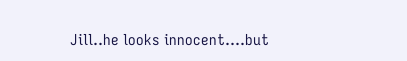Jill..he looks innocent....but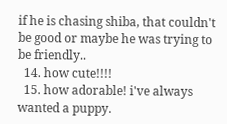if he is chasing shiba, that couldn't be good or maybe he was trying to be friendly..
  14. how cute!!!!
  15. how adorable! i've always wanted a puppy.